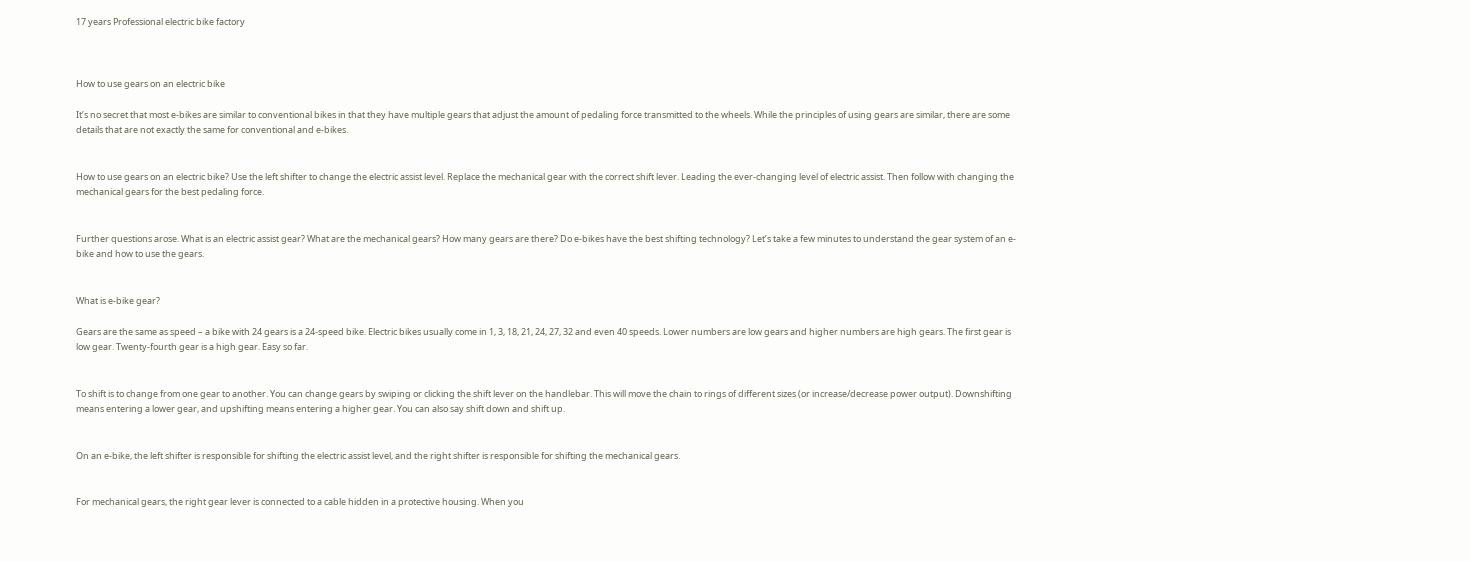17 years Professional electric bike factory



How to use gears on an electric bike

It’s no secret that most e-bikes are similar to conventional bikes in that they have multiple gears that adjust the amount of pedaling force transmitted to the wheels. While the principles of using gears are similar, there are some details that are not exactly the same for conventional and e-bikes.


How to use gears on an electric bike? Use the left shifter to change the electric assist level. Replace the mechanical gear with the correct shift lever. Leading the ever-changing level of electric assist. Then follow with changing the mechanical gears for the best pedaling force.


Further questions arose. What is an electric assist gear? What are the mechanical gears? How many gears are there? Do e-bikes have the best shifting technology? Let’s take a few minutes to understand the gear system of an e-bike and how to use the gears.


What is e-bike gear?

Gears are the same as speed – a bike with 24 gears is a 24-speed bike. Electric bikes usually come in 1, 3, 18, 21, 24, 27, 32 and even 40 speeds. Lower numbers are low gears and higher numbers are high gears. The first gear is low gear. Twenty-fourth gear is a high gear. Easy so far.


To shift is to change from one gear to another. You can change gears by swiping or clicking the shift lever on the handlebar. This will move the chain to rings of different sizes (or increase/decrease power output). Downshifting means entering a lower gear, and upshifting means entering a higher gear. You can also say shift down and shift up.


On an e-bike, the left shifter is responsible for shifting the electric assist level, and the right shifter is responsible for shifting the mechanical gears.


For mechanical gears, the right gear lever is connected to a cable hidden in a protective housing. When you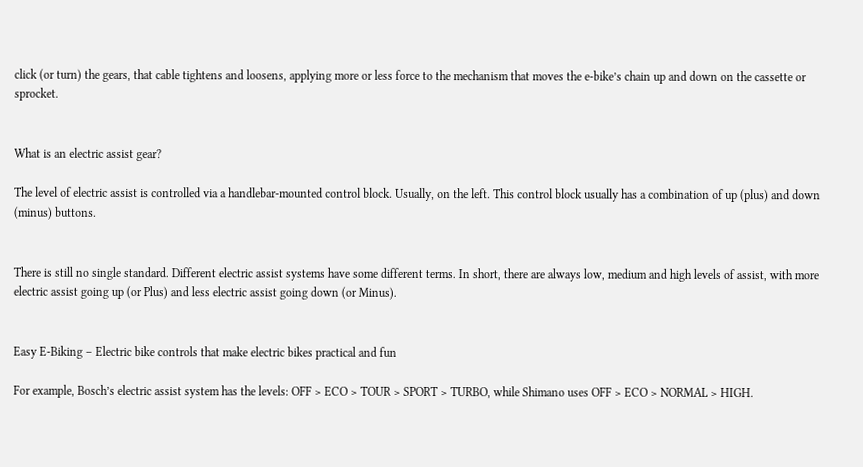click (or turn) the gears, that cable tightens and loosens, applying more or less force to the mechanism that moves the e-bike’s chain up and down on the cassette or sprocket.


What is an electric assist gear?

The level of electric assist is controlled via a handlebar-mounted control block. Usually, on the left. This control block usually has a combination of up (plus) and down (minus) buttons.


There is still no single standard. Different electric assist systems have some different terms. In short, there are always low, medium and high levels of assist, with more electric assist going up (or Plus) and less electric assist going down (or Minus).


Easy E-Biking – Electric bike controls that make electric bikes practical and fun

For example, Bosch’s electric assist system has the levels: OFF > ECO > TOUR > SPORT > TURBO, while Shimano uses OFF > ECO > NORMAL > HIGH.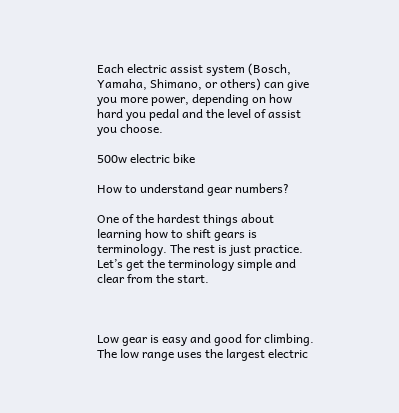Each electric assist system (Bosch, Yamaha, Shimano, or others) can give you more power, depending on how hard you pedal and the level of assist you choose.

500w electric bike

How to understand gear numbers?

One of the hardest things about learning how to shift gears is terminology. The rest is just practice. Let’s get the terminology simple and clear from the start.



Low gear is easy and good for climbing. The low range uses the largest electric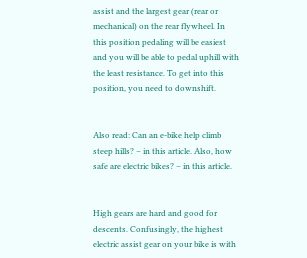assist and the largest gear (rear or mechanical) on the rear flywheel. In this position pedaling will be easiest and you will be able to pedal uphill with the least resistance. To get into this position, you need to downshift.


Also read: Can an e-bike help climb steep hills? – in this article. Also, how safe are electric bikes? – in this article.


High gears are hard and good for descents. Confusingly, the highest electric assist gear on your bike is with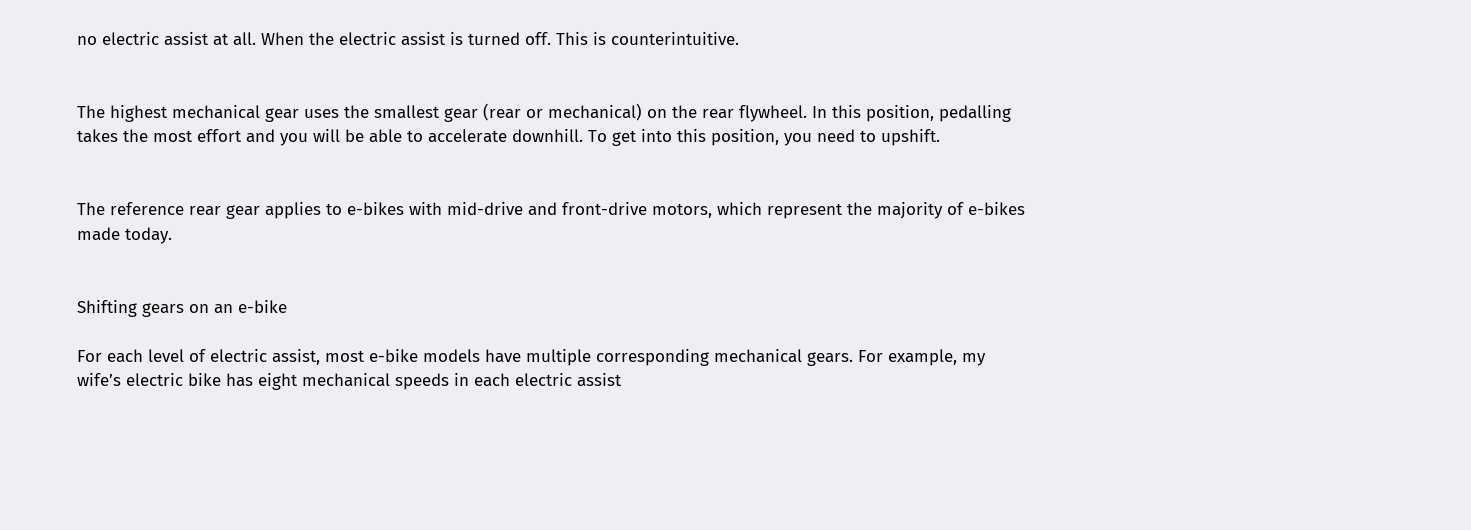no electric assist at all. When the electric assist is turned off. This is counterintuitive.


The highest mechanical gear uses the smallest gear (rear or mechanical) on the rear flywheel. In this position, pedalling takes the most effort and you will be able to accelerate downhill. To get into this position, you need to upshift.


The reference rear gear applies to e-bikes with mid-drive and front-drive motors, which represent the majority of e-bikes made today.


Shifting gears on an e-bike

For each level of electric assist, most e-bike models have multiple corresponding mechanical gears. For example, my wife’s electric bike has eight mechanical speeds in each electric assist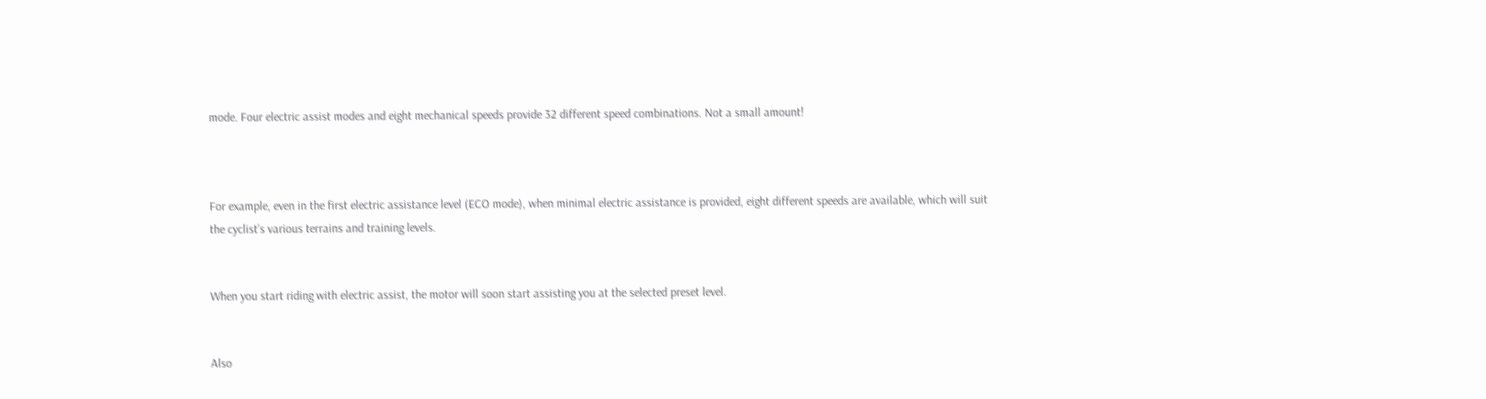mode. Four electric assist modes and eight mechanical speeds provide 32 different speed combinations. Not a small amount!



For example, even in the first electric assistance level (ECO mode), when minimal electric assistance is provided, eight different speeds are available, which will suit the cyclist’s various terrains and training levels.


When you start riding with electric assist, the motor will soon start assisting you at the selected preset level.


Also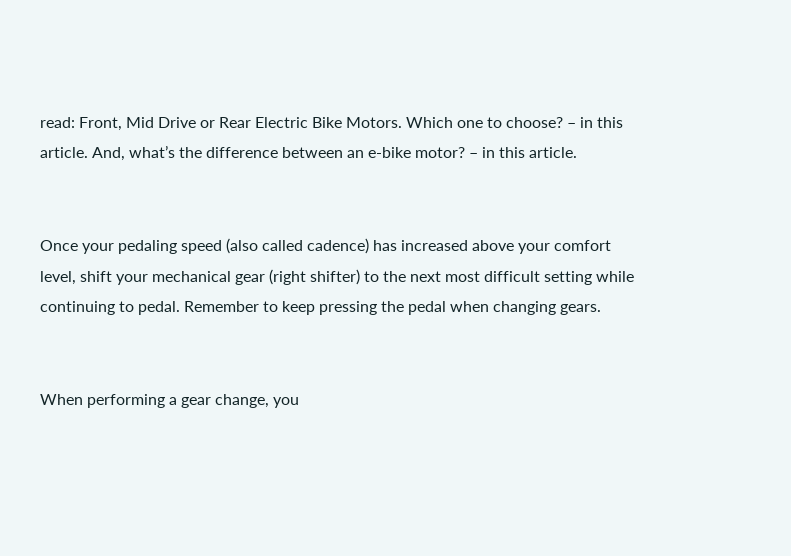read: Front, Mid Drive or Rear Electric Bike Motors. Which one to choose? – in this article. And, what’s the difference between an e-bike motor? – in this article.


Once your pedaling speed (also called cadence) has increased above your comfort level, shift your mechanical gear (right shifter) to the next most difficult setting while continuing to pedal. Remember to keep pressing the pedal when changing gears.


When performing a gear change, you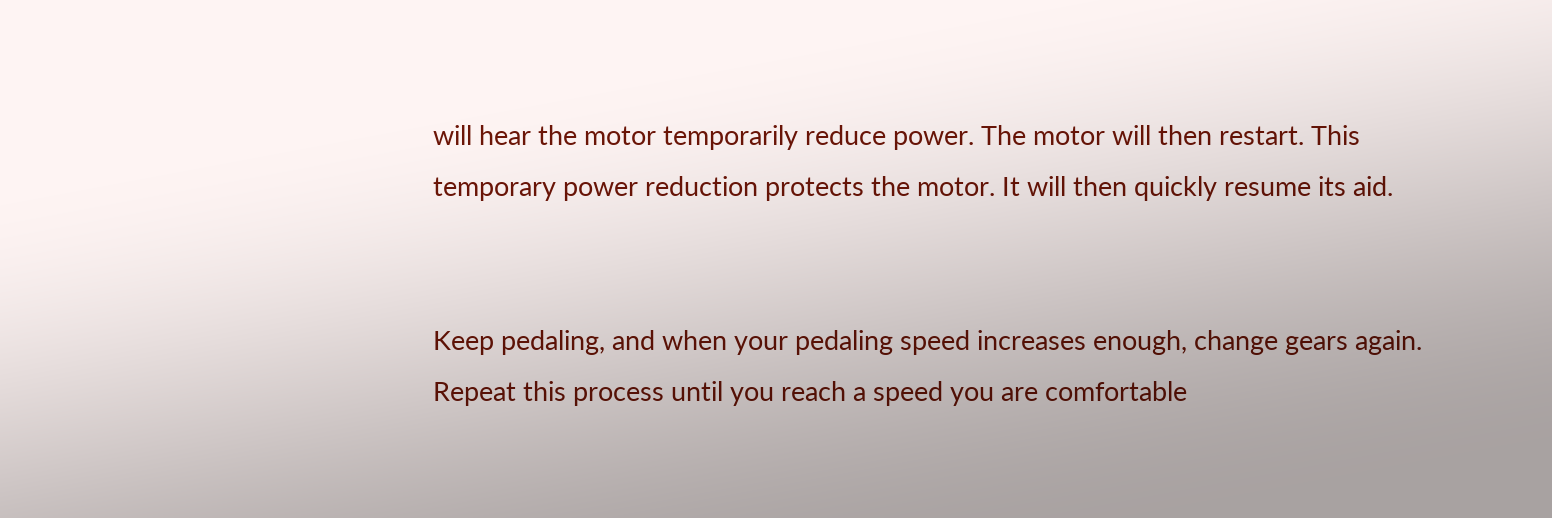will hear the motor temporarily reduce power. The motor will then restart. This temporary power reduction protects the motor. It will then quickly resume its aid.


Keep pedaling, and when your pedaling speed increases enough, change gears again. Repeat this process until you reach a speed you are comfortable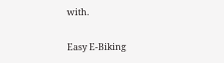with.


Easy E-Biking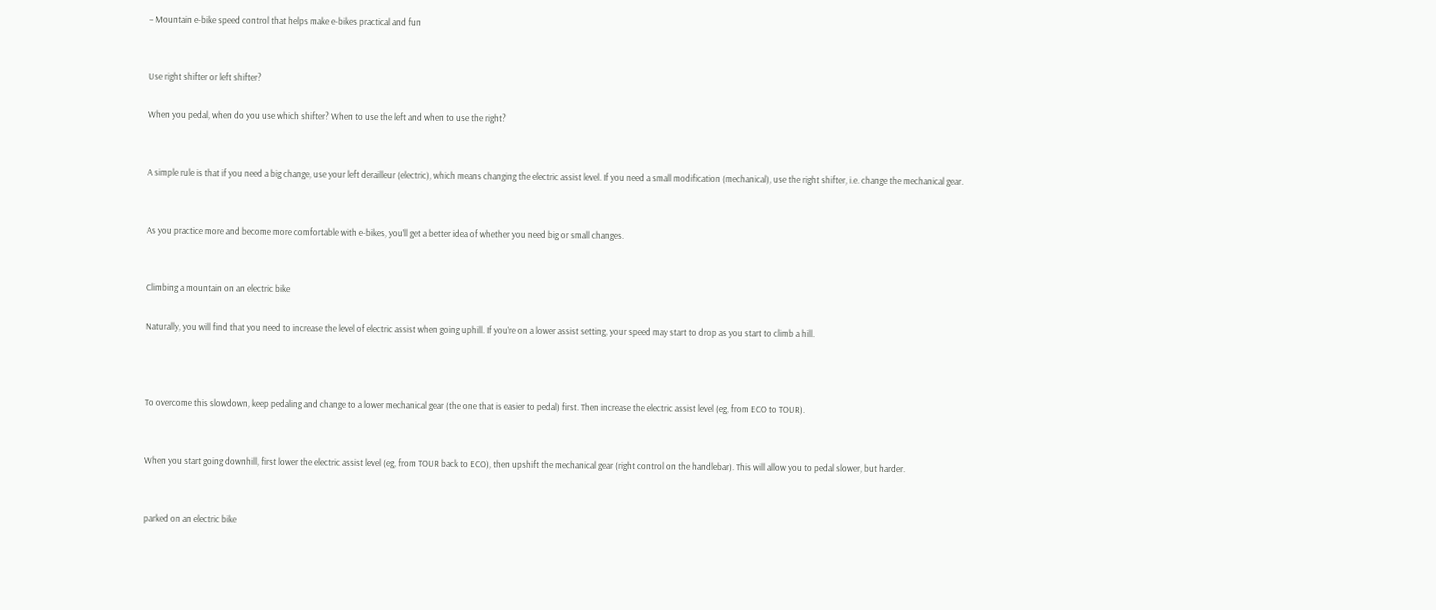– Mountain e-bike speed control that helps make e-bikes practical and fun


Use right shifter or left shifter?

When you pedal, when do you use which shifter? When to use the left and when to use the right?


A simple rule is that if you need a big change, use your left derailleur (electric), which means changing the electric assist level. If you need a small modification (mechanical), use the right shifter, i.e. change the mechanical gear.


As you practice more and become more comfortable with e-bikes, you’ll get a better idea of whether you need big or small changes.


Climbing a mountain on an electric bike

Naturally, you will find that you need to increase the level of electric assist when going uphill. If you’re on a lower assist setting, your speed may start to drop as you start to climb a hill.



To overcome this slowdown, keep pedaling and change to a lower mechanical gear (the one that is easier to pedal) first. Then increase the electric assist level (eg, from ECO to TOUR).


When you start going downhill, first lower the electric assist level (eg, from TOUR back to ECO), then upshift the mechanical gear (right control on the handlebar). This will allow you to pedal slower, but harder.


parked on an electric bike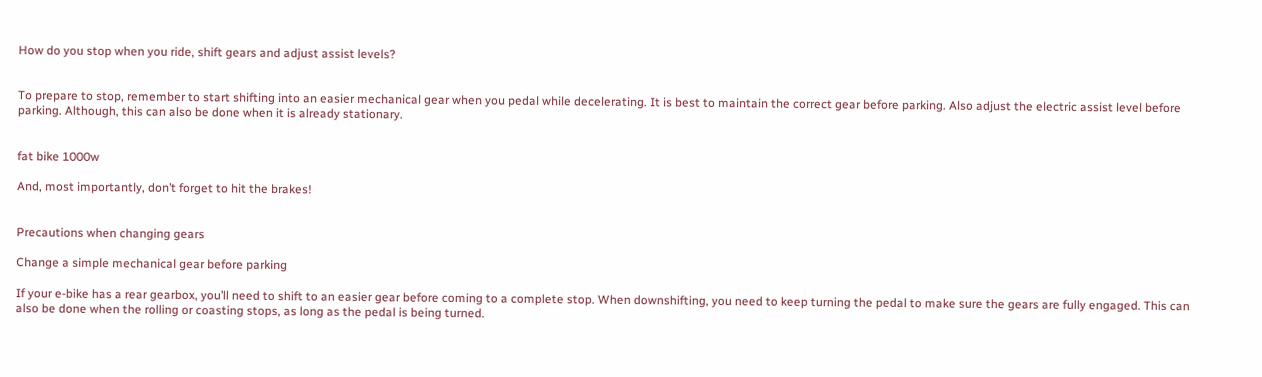How do you stop when you ride, shift gears and adjust assist levels?


To prepare to stop, remember to start shifting into an easier mechanical gear when you pedal while decelerating. It is best to maintain the correct gear before parking. Also adjust the electric assist level before parking. Although, this can also be done when it is already stationary.


fat bike 1000w

And, most importantly, don’t forget to hit the brakes!


Precautions when changing gears

Change a simple mechanical gear before parking

If your e-bike has a rear gearbox, you’ll need to shift to an easier gear before coming to a complete stop. When downshifting, you need to keep turning the pedal to make sure the gears are fully engaged. This can also be done when the rolling or coasting stops, as long as the pedal is being turned.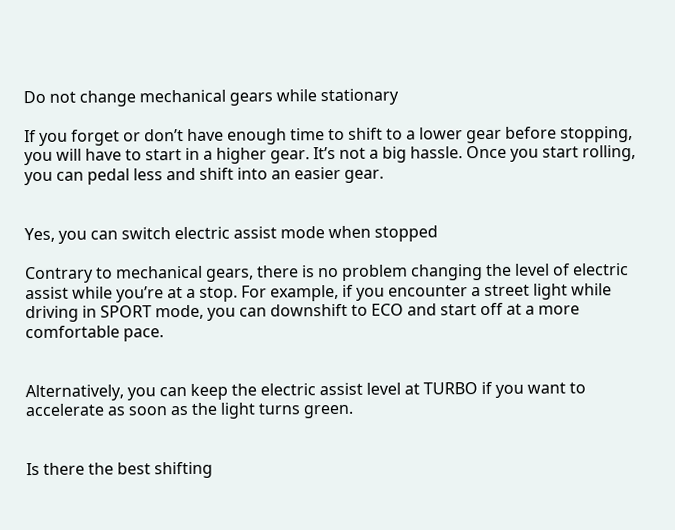Do not change mechanical gears while stationary

If you forget or don’t have enough time to shift to a lower gear before stopping, you will have to start in a higher gear. It’s not a big hassle. Once you start rolling, you can pedal less and shift into an easier gear.


Yes, you can switch electric assist mode when stopped

Contrary to mechanical gears, there is no problem changing the level of electric assist while you’re at a stop. For example, if you encounter a street light while driving in SPORT mode, you can downshift to ECO and start off at a more comfortable pace.


Alternatively, you can keep the electric assist level at TURBO if you want to accelerate as soon as the light turns green.


Is there the best shifting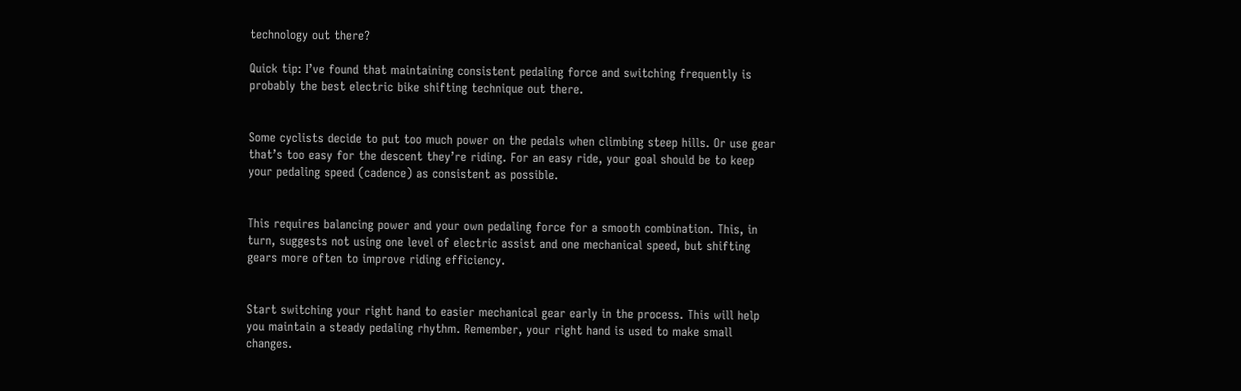technology out there?

Quick tip: I’ve found that maintaining consistent pedaling force and switching frequently is probably the best electric bike shifting technique out there.


Some cyclists decide to put too much power on the pedals when climbing steep hills. Or use gear that’s too easy for the descent they’re riding. For an easy ride, your goal should be to keep your pedaling speed (cadence) as consistent as possible.


This requires balancing power and your own pedaling force for a smooth combination. This, in turn, suggests not using one level of electric assist and one mechanical speed, but shifting gears more often to improve riding efficiency.


Start switching your right hand to easier mechanical gear early in the process. This will help you maintain a steady pedaling rhythm. Remember, your right hand is used to make small changes.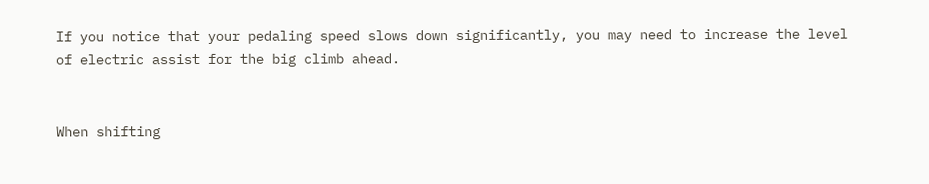If you notice that your pedaling speed slows down significantly, you may need to increase the level of electric assist for the big climb ahead.


When shifting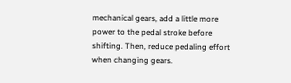mechanical gears, add a little more power to the pedal stroke before shifting. Then, reduce pedaling effort when changing gears.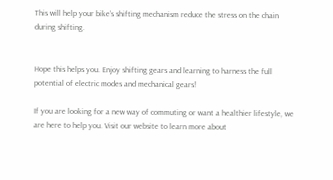This will help your bike’s shifting mechanism reduce the stress on the chain during shifting.


Hope this helps you. Enjoy shifting gears and learning to harness the full potential of electric modes and mechanical gears!

If you are looking for a new way of commuting or want a healthier lifestyle, we are here to help you. Visit our website to learn more about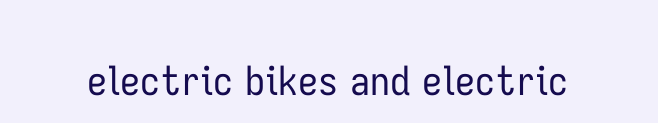electric bikes and electric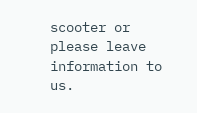scooter or please leave information to us.